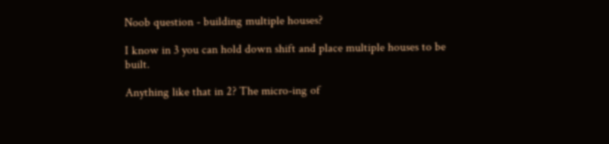Noob question - building multiple houses?

I know in 3 you can hold down shift and place multiple houses to be built.

Anything like that in 2? The micro-ing of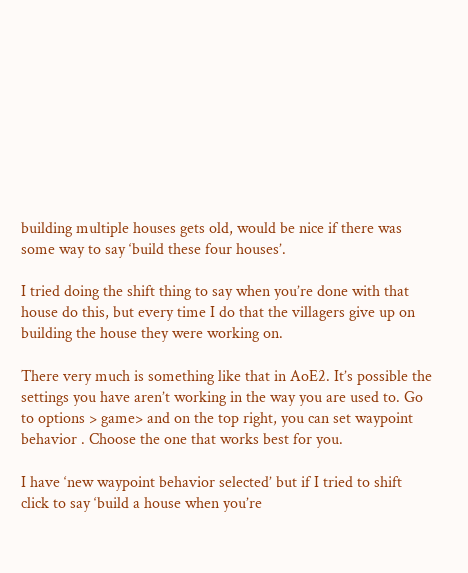building multiple houses gets old, would be nice if there was some way to say ‘build these four houses’.

I tried doing the shift thing to say when you’re done with that house do this, but every time I do that the villagers give up on building the house they were working on.

There very much is something like that in AoE2. It’s possible the settings you have aren’t working in the way you are used to. Go to options > game> and on the top right, you can set waypoint behavior . Choose the one that works best for you.

I have ‘new waypoint behavior selected’ but if I tried to shift click to say ‘build a house when you’re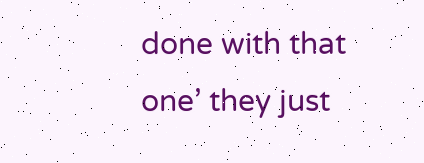done with that one’ they just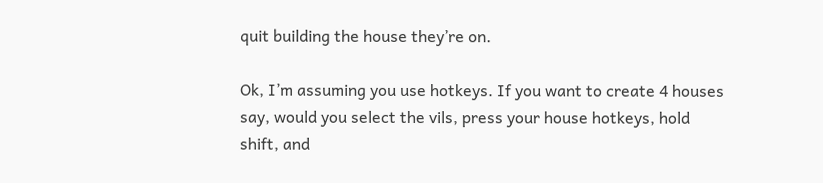quit building the house they’re on.

Ok, I’m assuming you use hotkeys. If you want to create 4 houses say, would you select the vils, press your house hotkeys, hold shift, and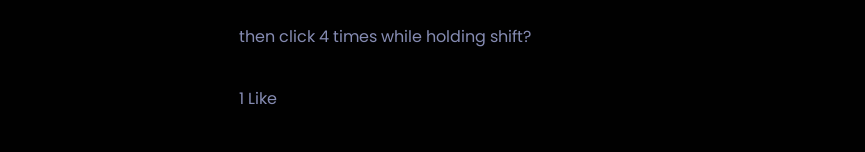then click 4 times while holding shift?

1 Like